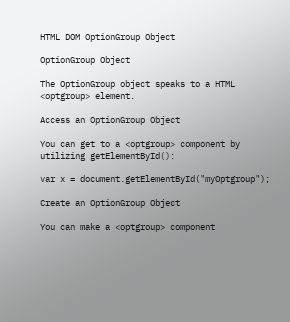HTML DOM OptionGroup Object

OptionGroup Object

The OptionGroup object speaks to a HTML <optgroup> element.

Access an OptionGroup Object

You can get to a <optgroup> component by utilizing getElementById():

var x = document.getElementById("myOptgroup");

Create an OptionGroup Object

You can make a <optgroup> component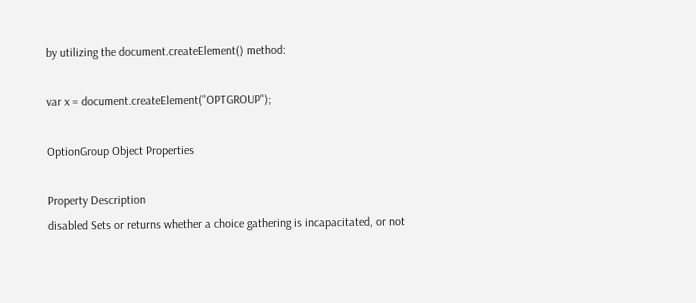by utilizing the document.createElement() method:

var x = document.createElement("OPTGROUP");

OptionGroup Object Properties

Property Description
disabled Sets or returns whether a choice gathering is incapacitated, or not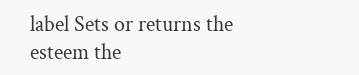label Sets or returns the esteem the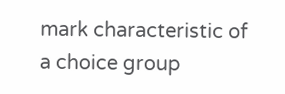mark characteristic of a choice group